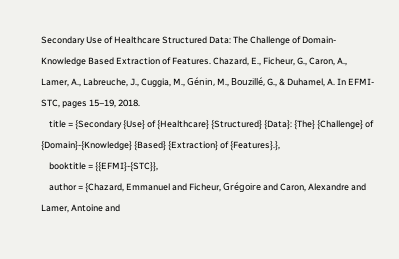Secondary Use of Healthcare Structured Data: The Challenge of Domain-Knowledge Based Extraction of Features. Chazard, E., Ficheur, G., Caron, A., Lamer, A., Labreuche, J., Cuggia, M., Génin, M., Bouzillé, G., & Duhamel, A. In EFMI-STC, pages 15–19, 2018.
    title = {Secondary {Use} of {Healthcare} {Structured} {Data}: {The} {Challenge} of {Domain}-{Knowledge} {Based} {Extraction} of {Features}.},
    booktitle = {{EFMI}-{STC}},
    author = {Chazard, Emmanuel and Ficheur, Grégoire and Caron, Alexandre and Lamer, Antoine and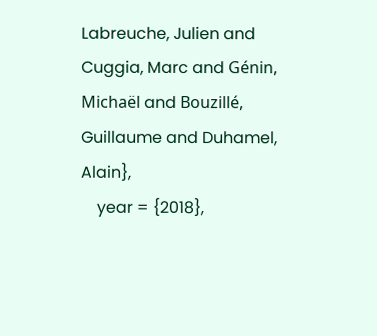Labreuche, Julien and Cuggia, Marc and Génin, Michaël and Bouzillé, Guillaume and Duhamel, Alain},
    year = {2018},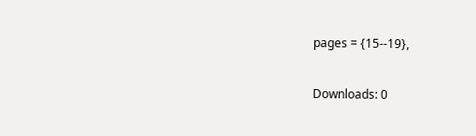pages = {15--19},

Downloads: 0